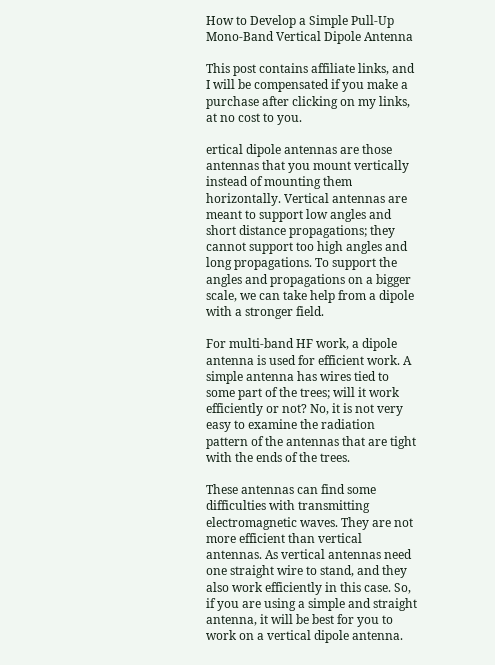How to Develop a Simple Pull-Up Mono-Band Vertical Dipole Antenna

This post contains affiliate links, and I will be compensated if you make a purchase after clicking on my links, at no cost to you.

ertical dipole antennas are those antennas that you mount vertically instead of mounting them horizontally. Vertical antennas are meant to support low angles and short distance propagations; they cannot support too high angles and long propagations. To support the angles and propagations on a bigger scale, we can take help from a dipole with a stronger field.

For multi-band HF work, a dipole antenna is used for efficient work. A simple antenna has wires tied to some part of the trees; will it work efficiently or not? No, it is not very easy to examine the radiation pattern of the antennas that are tight with the ends of the trees.

These antennas can find some difficulties with transmitting electromagnetic waves. They are not more efficient than vertical antennas. As vertical antennas need one straight wire to stand, and they also work efficiently in this case. So, if you are using a simple and straight antenna, it will be best for you to work on a vertical dipole antenna.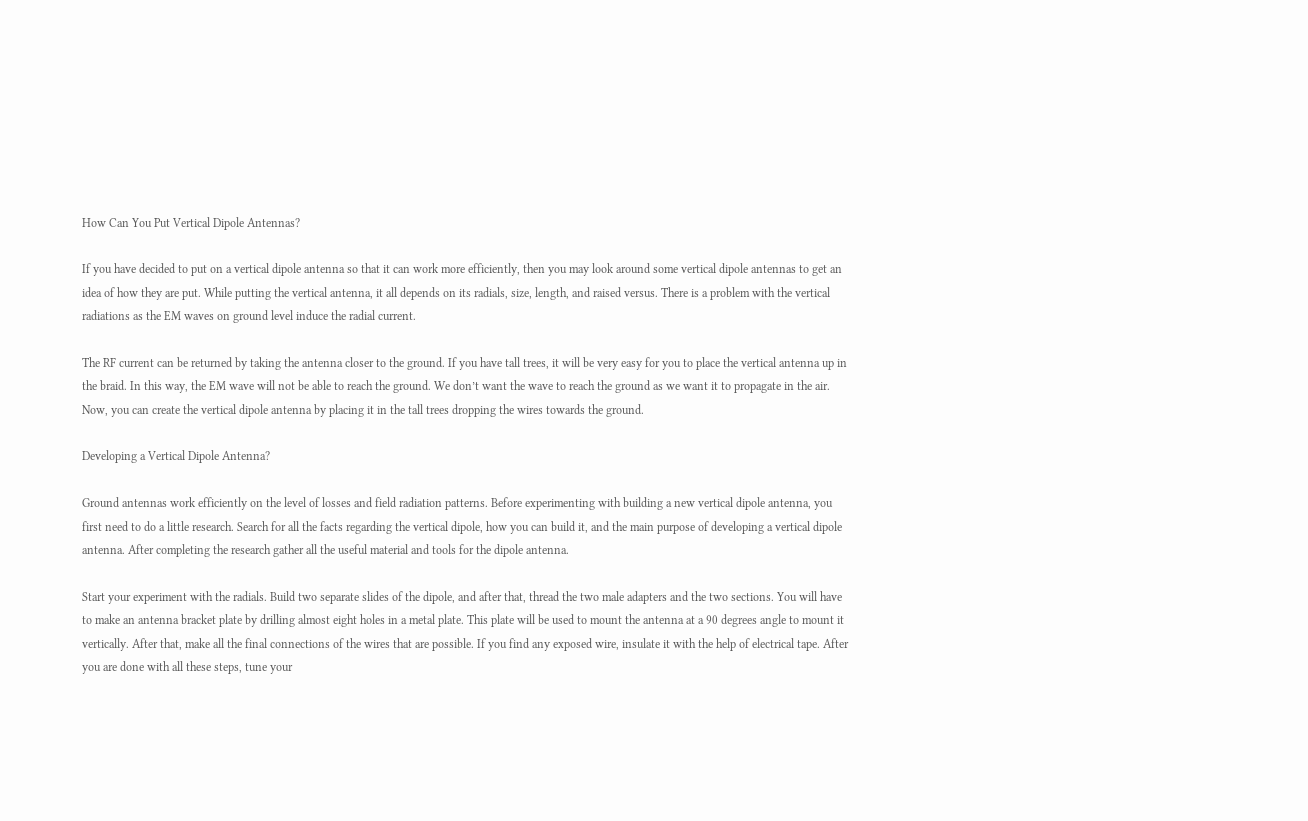How Can You Put Vertical Dipole Antennas?

If you have decided to put on a vertical dipole antenna so that it can work more efficiently, then you may look around some vertical dipole antennas to get an idea of how they are put. While putting the vertical antenna, it all depends on its radials, size, length, and raised versus. There is a problem with the vertical radiations as the EM waves on ground level induce the radial current.

The RF current can be returned by taking the antenna closer to the ground. If you have tall trees, it will be very easy for you to place the vertical antenna up in the braid. In this way, the EM wave will not be able to reach the ground. We don’t want the wave to reach the ground as we want it to propagate in the air. Now, you can create the vertical dipole antenna by placing it in the tall trees dropping the wires towards the ground.

Developing a Vertical Dipole Antenna?

Ground antennas work efficiently on the level of losses and field radiation patterns. Before experimenting with building a new vertical dipole antenna, you first need to do a little research. Search for all the facts regarding the vertical dipole, how you can build it, and the main purpose of developing a vertical dipole antenna. After completing the research gather all the useful material and tools for the dipole antenna.

Start your experiment with the radials. Build two separate slides of the dipole, and after that, thread the two male adapters and the two sections. You will have to make an antenna bracket plate by drilling almost eight holes in a metal plate. This plate will be used to mount the antenna at a 90 degrees angle to mount it vertically. After that, make all the final connections of the wires that are possible. If you find any exposed wire, insulate it with the help of electrical tape. After you are done with all these steps, tune your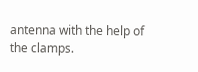antenna with the help of the clamps.